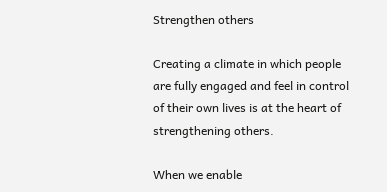Strengthen others

Creating a climate in which people are fully engaged and feel in control of their own lives is at the heart of strengthening others.

When we enable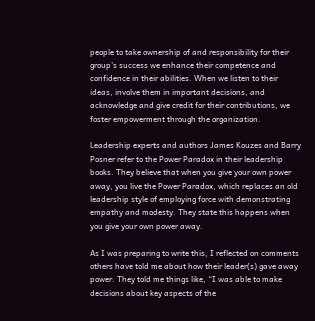people to take ownership of and responsibility for their group’s success we enhance their competence and confidence in their abilities. When we listen to their ideas, involve them in important decisions, and acknowledge and give credit for their contributions, we foster empowerment through the organization.

Leadership experts and authors James Kouzes and Barry Posner refer to the Power Paradox in their leadership books. They believe that when you give your own power away, you live the Power Paradox, which replaces an old leadership style of employing force with demonstrating empathy and modesty. They state this happens when you give your own power away.

As I was preparing to write this, I reflected on comments others have told me about how their leader(s) gave away power. They told me things like, “I was able to make decisions about key aspects of the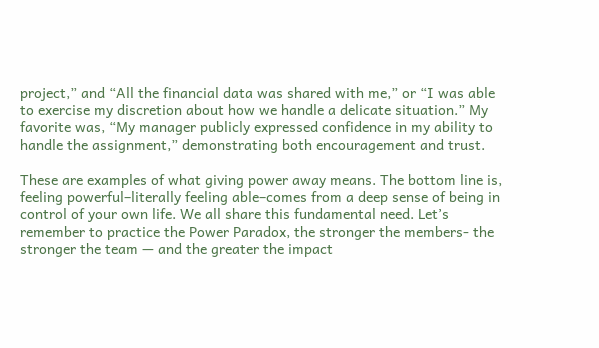project,” and “All the financial data was shared with me,” or “I was able to exercise my discretion about how we handle a delicate situation.” My favorite was, “My manager publicly expressed confidence in my ability to handle the assignment,” demonstrating both encouragement and trust.

These are examples of what giving power away means. The bottom line is, feeling powerful–literally feeling able–comes from a deep sense of being in control of your own life. We all share this fundamental need. Let’s remember to practice the Power Paradox, the stronger the members- the stronger the team — and the greater the impact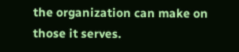the organization can make on those it serves.